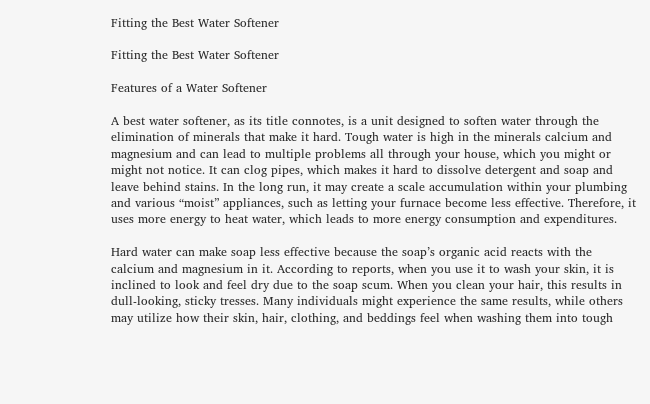Fitting the Best Water Softener

Fitting the Best Water Softener

Features of a Water Softener

A best water softener, as its title connotes, is a unit designed to soften water through the elimination of minerals that make it hard. Tough water is high in the minerals calcium and magnesium and can lead to multiple problems all through your house, which you might or might not notice. It can clog pipes, which makes it hard to dissolve detergent and soap and leave behind stains. In the long run, it may create a scale accumulation within your plumbing and various “moist” appliances, such as letting your furnace become less effective. Therefore, it uses more energy to heat water, which leads to more energy consumption and expenditures.

Hard water can make soap less effective because the soap’s organic acid reacts with the calcium and magnesium in it. According to reports, when you use it to wash your skin, it is inclined to look and feel dry due to the soap scum. When you clean your hair, this results in dull-looking, sticky tresses. Many individuals might experience the same results, while others may utilize how their skin, hair, clothing, and beddings feel when washing them into tough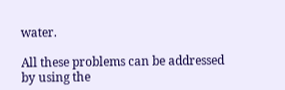water.

All these problems can be addressed by using the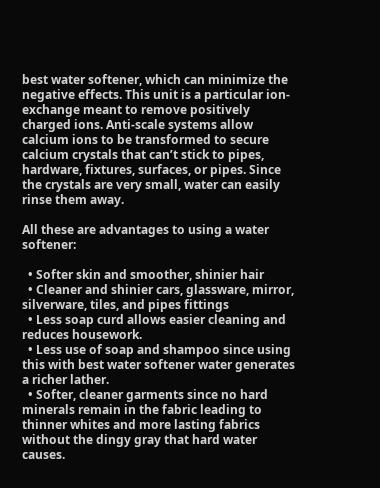best water softener, which can minimize the negative effects. This unit is a particular ion-exchange meant to remove positively charged ions. Anti-scale systems allow calcium ions to be transformed to secure calcium crystals that can’t stick to pipes, hardware, fixtures, surfaces, or pipes. Since the crystals are very small, water can easily rinse them away.

All these are advantages to using a water softener:

  • Softer skin and smoother, shinier hair
  • Cleaner and shinier cars, glassware, mirror, silverware, tiles, and pipes fittings
  • Less soap curd allows easier cleaning and reduces housework.
  • Less use of soap and shampoo since using this with best water softener water generates a richer lather.
  • Softer, cleaner garments since no hard minerals remain in the fabric leading to thinner whites and more lasting fabrics without the dingy gray that hard water causes.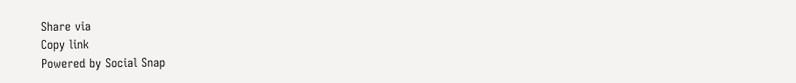Share via
Copy link
Powered by Social Snap